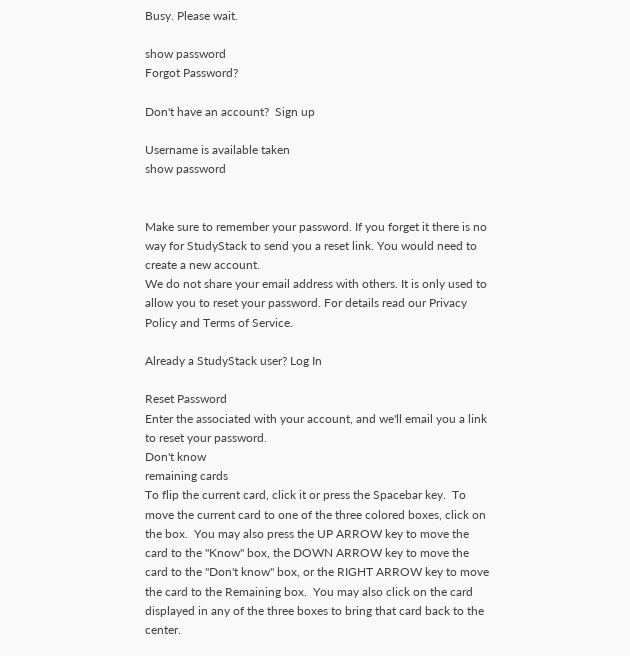Busy. Please wait.

show password
Forgot Password?

Don't have an account?  Sign up

Username is available taken
show password


Make sure to remember your password. If you forget it there is no way for StudyStack to send you a reset link. You would need to create a new account.
We do not share your email address with others. It is only used to allow you to reset your password. For details read our Privacy Policy and Terms of Service.

Already a StudyStack user? Log In

Reset Password
Enter the associated with your account, and we'll email you a link to reset your password.
Don't know
remaining cards
To flip the current card, click it or press the Spacebar key.  To move the current card to one of the three colored boxes, click on the box.  You may also press the UP ARROW key to move the card to the "Know" box, the DOWN ARROW key to move the card to the "Don't know" box, or the RIGHT ARROW key to move the card to the Remaining box.  You may also click on the card displayed in any of the three boxes to bring that card back to the center.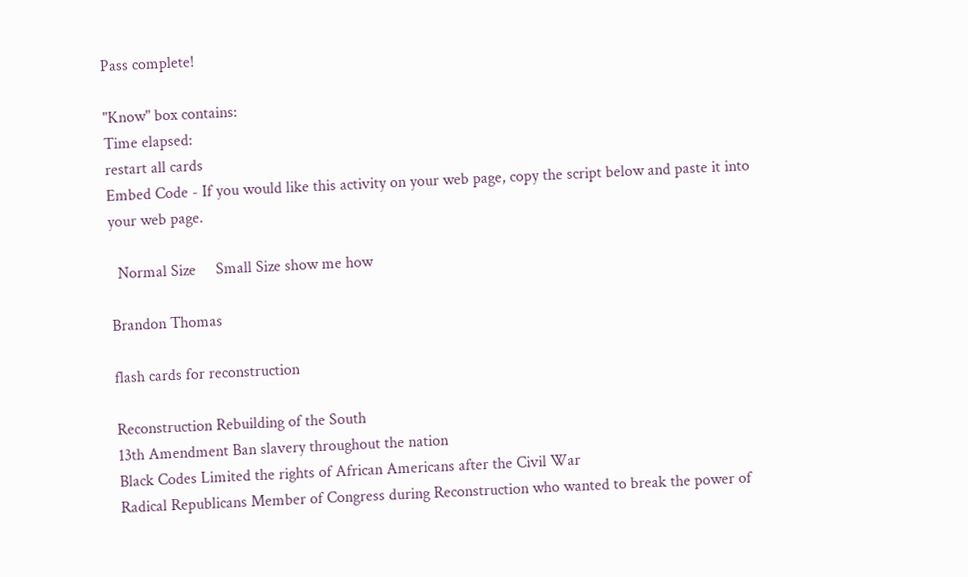Pass complete!

"Know" box contains:
Time elapsed:
restart all cards
Embed Code - If you would like this activity on your web page, copy the script below and paste it into your web page.

  Normal Size     Small Size show me how

Brandon Thomas

flash cards for reconstruction

Reconstruction Rebuilding of the South
13th Amendment Ban slavery throughout the nation
Black Codes Limited the rights of African Americans after the Civil War
Radical Republicans Member of Congress during Reconstruction who wanted to break the power of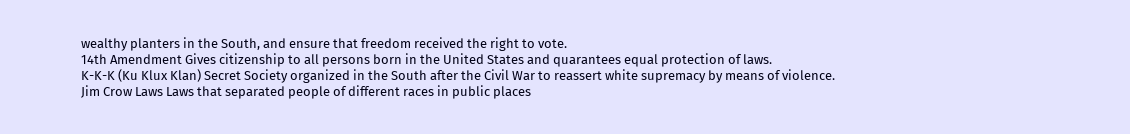wealthy planters in the South, and ensure that freedom received the right to vote.
14th Amendment Gives citizenship to all persons born in the United States and quarantees equal protection of laws.
K-K-K (Ku Klux Klan) Secret Society organized in the South after the Civil War to reassert white supremacy by means of violence.
Jim Crow Laws Laws that separated people of different races in public places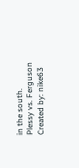in the south.
Plessy vs. Ferguson
Created by: nike63